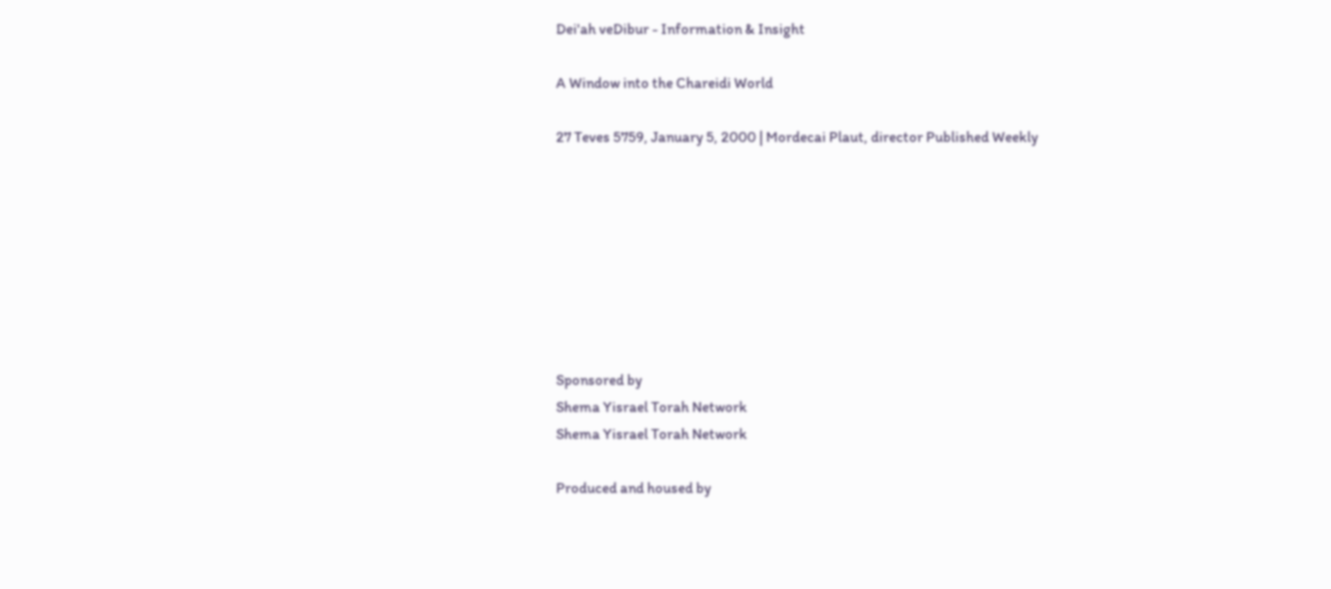Dei'ah veDibur - Information & Insight

A Window into the Chareidi World

27 Teves 5759, January 5, 2000 | Mordecai Plaut, director Published Weekly








Sponsored by
Shema Yisrael Torah Network
Shema Yisrael Torah Network

Produced and housed by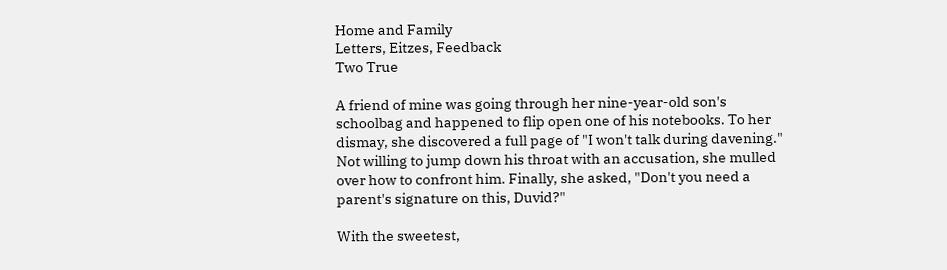Home and Family
Letters, Eitzes, Feedback
Two True

A friend of mine was going through her nine-year-old son's schoolbag and happened to flip open one of his notebooks. To her dismay, she discovered a full page of "I won't talk during davening." Not willing to jump down his throat with an accusation, she mulled over how to confront him. Finally, she asked, "Don't you need a parent's signature on this, Duvid?"

With the sweetest,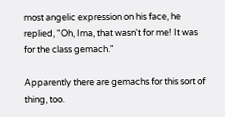most angelic expression on his face, he replied, "Oh, Ima, that wasn't for me! It was for the class gemach."

Apparently there are gemachs for this sort of thing, too.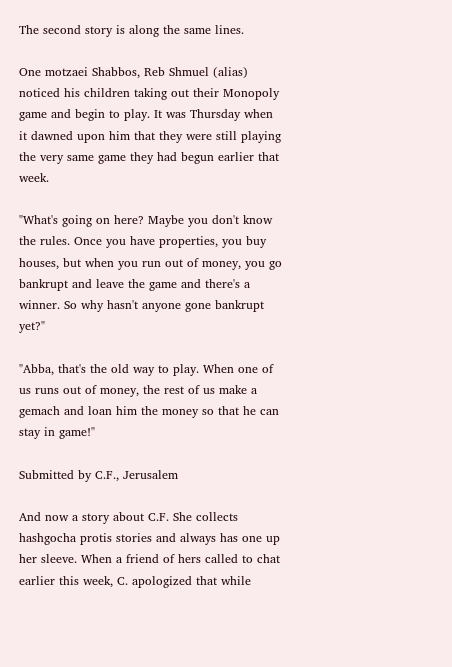The second story is along the same lines.

One motzaei Shabbos, Reb Shmuel (alias) noticed his children taking out their Monopoly game and begin to play. It was Thursday when it dawned upon him that they were still playing the very same game they had begun earlier that week.

"What's going on here? Maybe you don't know the rules. Once you have properties, you buy houses, but when you run out of money, you go bankrupt and leave the game and there's a winner. So why hasn't anyone gone bankrupt yet?"

"Abba, that's the old way to play. When one of us runs out of money, the rest of us make a gemach and loan him the money so that he can stay in game!"

Submitted by C.F., Jerusalem

And now a story about C.F. She collects hashgocha protis stories and always has one up her sleeve. When a friend of hers called to chat earlier this week, C. apologized that while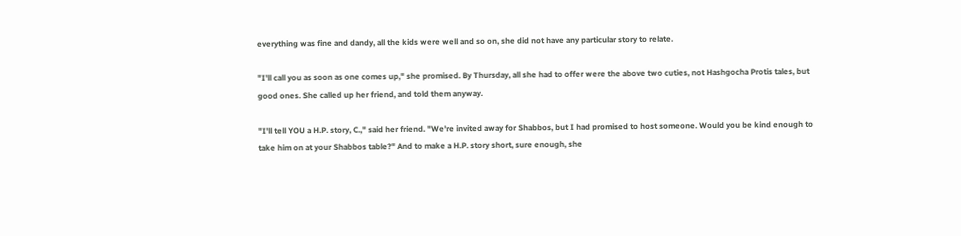everything was fine and dandy, all the kids were well and so on, she did not have any particular story to relate.

"I'll call you as soon as one comes up," she promised. By Thursday, all she had to offer were the above two cuties, not Hashgocha Protis tales, but good ones. She called up her friend, and told them anyway.

"I'll tell YOU a H.P. story, C.," said her friend. "We're invited away for Shabbos, but I had promised to host someone. Would you be kind enough to take him on at your Shabbos table?" And to make a H.P. story short, sure enough, she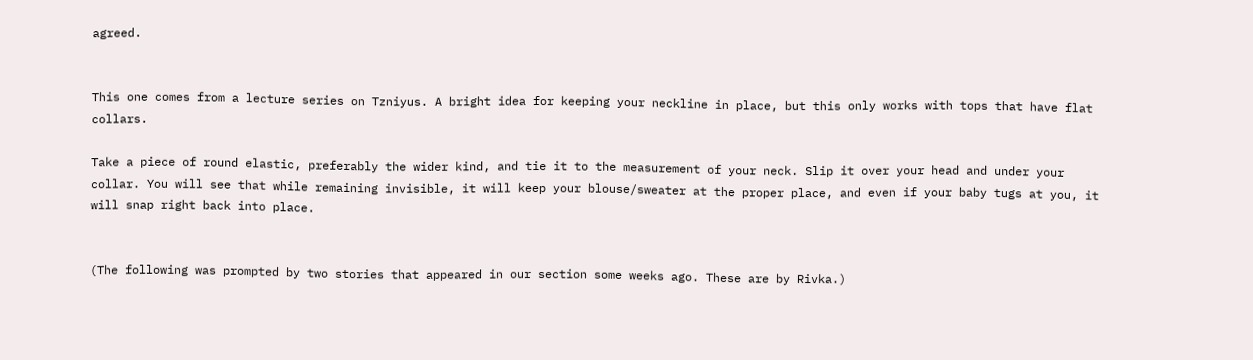agreed.


This one comes from a lecture series on Tzniyus. A bright idea for keeping your neckline in place, but this only works with tops that have flat collars.

Take a piece of round elastic, preferably the wider kind, and tie it to the measurement of your neck. Slip it over your head and under your collar. You will see that while remaining invisible, it will keep your blouse/sweater at the proper place, and even if your baby tugs at you, it will snap right back into place.


(The following was prompted by two stories that appeared in our section some weeks ago. These are by Rivka.)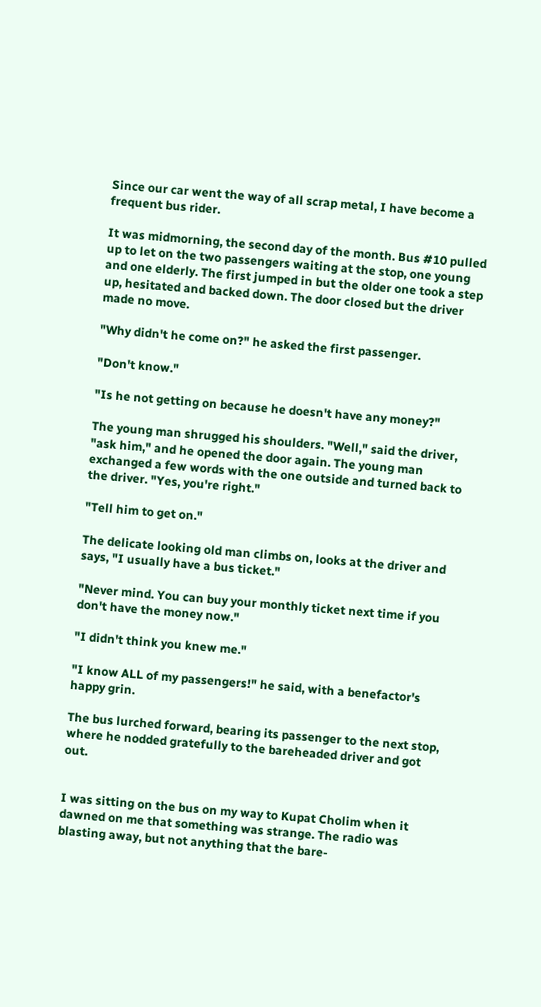Since our car went the way of all scrap metal, I have become a frequent bus rider.

It was midmorning, the second day of the month. Bus #10 pulled up to let on the two passengers waiting at the stop, one young and one elderly. The first jumped in but the older one took a step up, hesitated and backed down. The door closed but the driver made no move.

"Why didn't he come on?" he asked the first passenger.

"Don't know."

"Is he not getting on because he doesn't have any money?"

The young man shrugged his shoulders. "Well," said the driver, "ask him," and he opened the door again. The young man exchanged a few words with the one outside and turned back to the driver. "Yes, you're right."

"Tell him to get on."

The delicate looking old man climbs on, looks at the driver and says, "I usually have a bus ticket."

"Never mind. You can buy your monthly ticket next time if you don't have the money now."

"I didn't think you knew me."

"I know ALL of my passengers!" he said, with a benefactor's happy grin.

The bus lurched forward, bearing its passenger to the next stop, where he nodded gratefully to the bareheaded driver and got out.


I was sitting on the bus on my way to Kupat Cholim when it dawned on me that something was strange. The radio was blasting away, but not anything that the bare-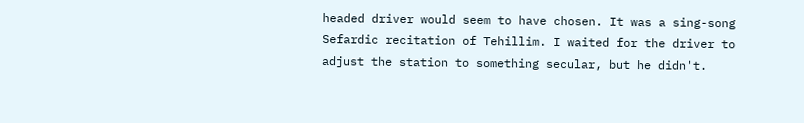headed driver would seem to have chosen. It was a sing-song Sefardic recitation of Tehillim. I waited for the driver to adjust the station to something secular, but he didn't.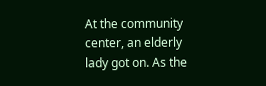At the community center, an elderly lady got on. As the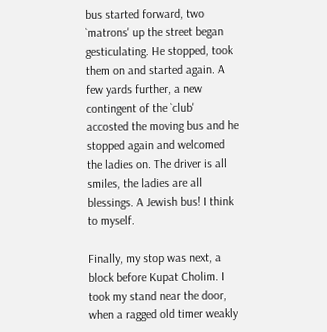bus started forward, two `matrons' up the street began gesticulating. He stopped, took them on and started again. A few yards further, a new contingent of the `club' accosted the moving bus and he stopped again and welcomed the ladies on. The driver is all smiles, the ladies are all blessings. A Jewish bus! I think to myself.

Finally, my stop was next, a block before Kupat Cholim. I took my stand near the door, when a ragged old timer weakly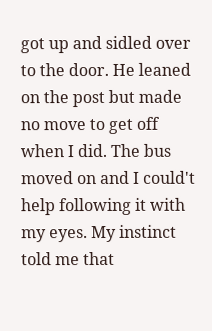got up and sidled over to the door. He leaned on the post but made no move to get off when I did. The bus moved on and I could't help following it with my eyes. My instinct told me that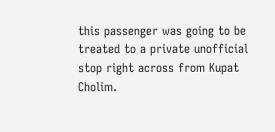this passenger was going to be treated to a private unofficial stop right across from Kupat Cholim.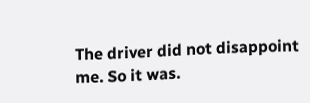The driver did not disappoint me. So it was.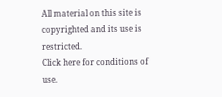All material on this site is copyrighted and its use is restricted.
Click here for conditions of use.